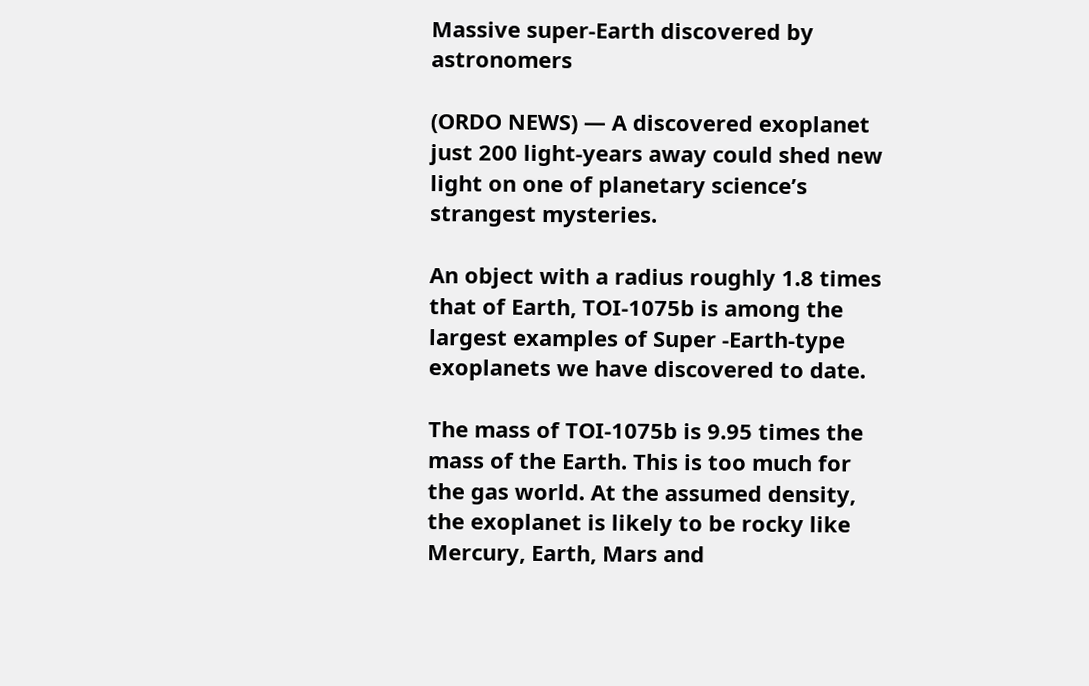Massive super-Earth discovered by astronomers

(ORDO NEWS) — A discovered exoplanet just 200 light-years away could shed new light on one of planetary science’s strangest mysteries.

An object with a radius roughly 1.8 times that of Earth, TOI-1075b is among the largest examples of Super -Earth-type exoplanets we have discovered to date.

The mass of TOI-1075b is 9.95 times the mass of the Earth. This is too much for the gas world. At the assumed density, the exoplanet is likely to be rocky like Mercury, Earth, Mars and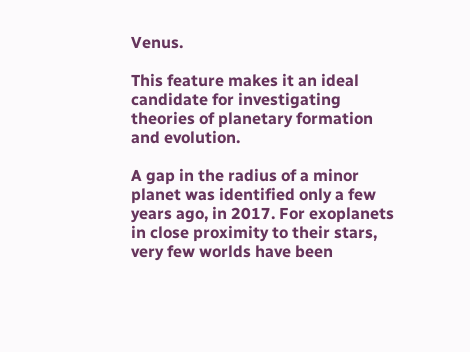Venus.

This feature makes it an ideal candidate for investigating theories of planetary formation and evolution.

A gap in the radius of a minor planet was identified only a few years ago, in 2017. For exoplanets in close proximity to their stars, very few worlds have been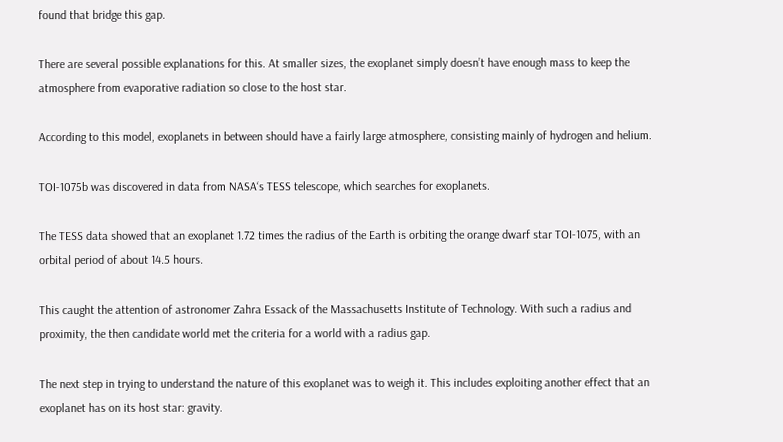found that bridge this gap.

There are several possible explanations for this. At smaller sizes, the exoplanet simply doesn’t have enough mass to keep the atmosphere from evaporative radiation so close to the host star.

According to this model, exoplanets in between should have a fairly large atmosphere, consisting mainly of hydrogen and helium.

TOI-1075b was discovered in data from NASA‘s TESS telescope, which searches for exoplanets.

The TESS data showed that an exoplanet 1.72 times the radius of the Earth is orbiting the orange dwarf star TOI-1075, with an orbital period of about 14.5 hours.

This caught the attention of astronomer Zahra Essack of the Massachusetts Institute of Technology. With such a radius and proximity, the then candidate world met the criteria for a world with a radius gap.

The next step in trying to understand the nature of this exoplanet was to weigh it. This includes exploiting another effect that an exoplanet has on its host star: gravity.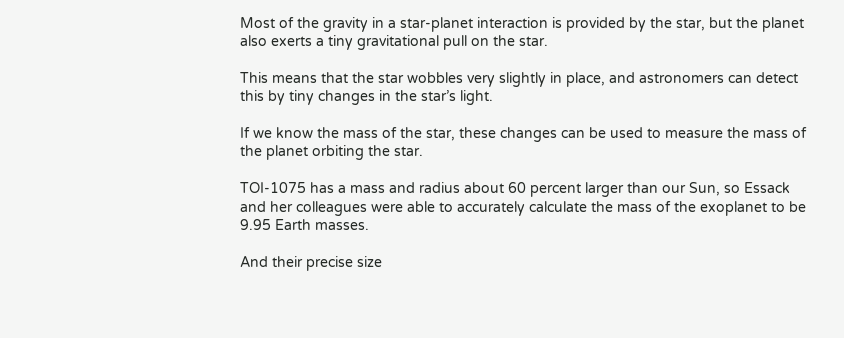Most of the gravity in a star-planet interaction is provided by the star, but the planet also exerts a tiny gravitational pull on the star.

This means that the star wobbles very slightly in place, and astronomers can detect this by tiny changes in the star’s light.

If we know the mass of the star, these changes can be used to measure the mass of the planet orbiting the star.

TOI-1075 has a mass and radius about 60 percent larger than our Sun, so Essack and her colleagues were able to accurately calculate the mass of the exoplanet to be 9.95 Earth masses.

And their precise size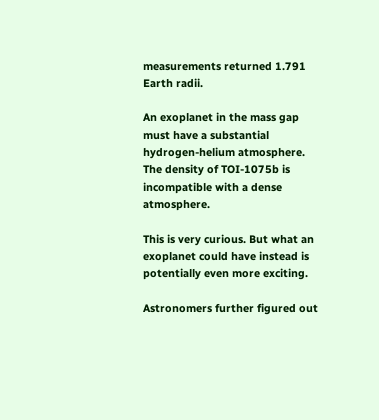measurements returned 1.791 Earth radii.

An exoplanet in the mass gap must have a substantial hydrogen-helium atmosphere. The density of TOI-1075b is incompatible with a dense atmosphere.

This is very curious. But what an exoplanet could have instead is potentially even more exciting.

Astronomers further figured out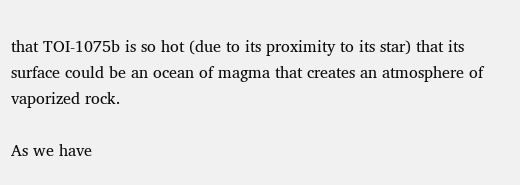that TOI-1075b is so hot (due to its proximity to its star) that its surface could be an ocean of magma that creates an atmosphere of vaporized rock.

As we have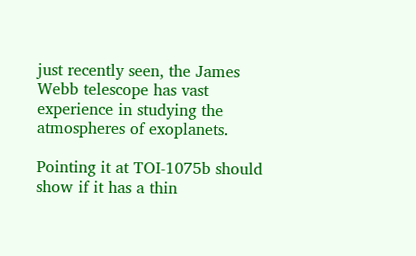just recently seen, the James Webb telescope has vast experience in studying the atmospheres of exoplanets.

Pointing it at TOI-1075b should show if it has a thin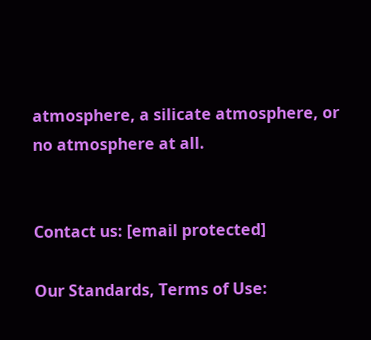atmosphere, a silicate atmosphere, or no atmosphere at all.


Contact us: [email protected]

Our Standards, Terms of Use: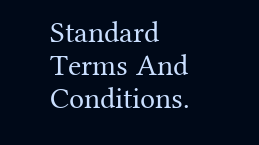Standard Terms And Conditions.